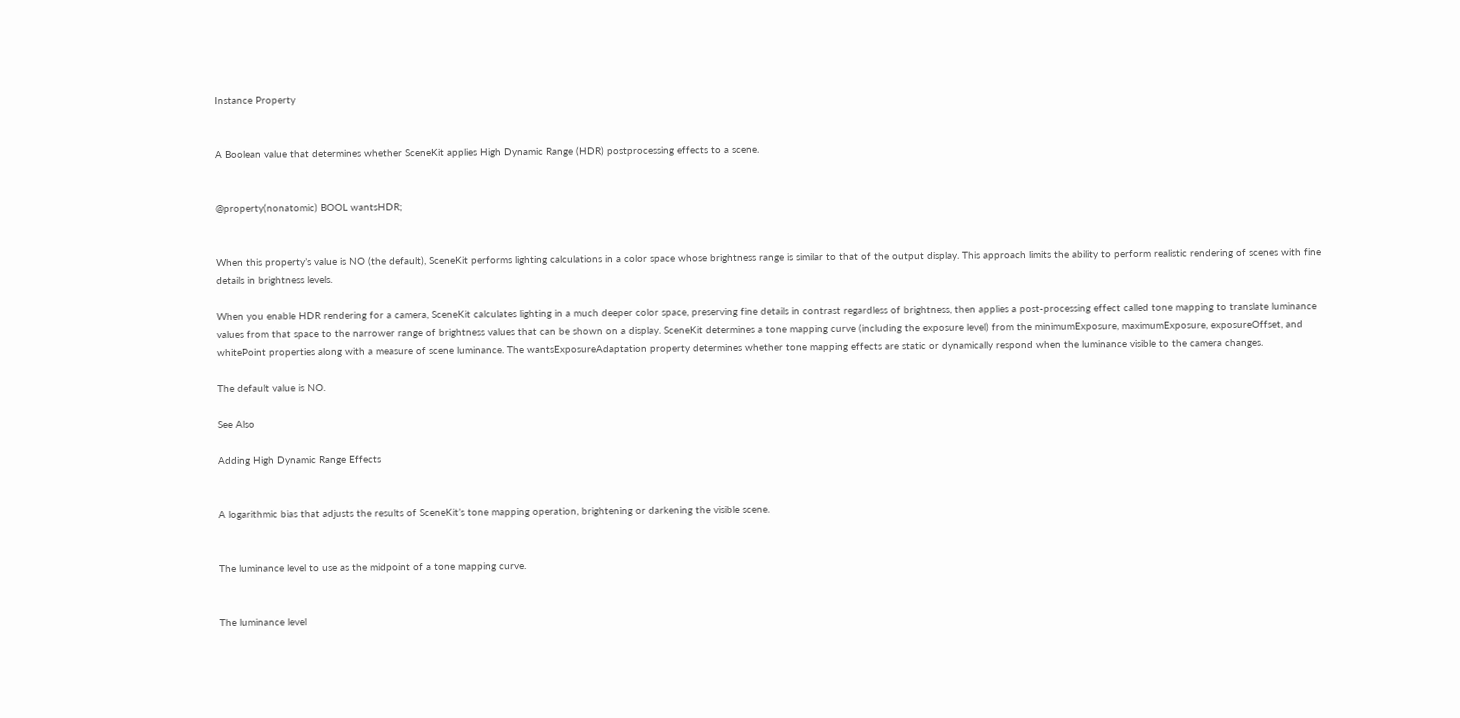Instance Property


A Boolean value that determines whether SceneKit applies High Dynamic Range (HDR) postprocessing effects to a scene.


@property(nonatomic) BOOL wantsHDR;


When this property’s value is NO (the default), SceneKit performs lighting calculations in a color space whose brightness range is similar to that of the output display. This approach limits the ability to perform realistic rendering of scenes with fine details in brightness levels.

When you enable HDR rendering for a camera, SceneKit calculates lighting in a much deeper color space, preserving fine details in contrast regardless of brightness, then applies a post-processing effect called tone mapping to translate luminance values from that space to the narrower range of brightness values that can be shown on a display. SceneKit determines a tone mapping curve (including the exposure level) from the minimumExposure, maximumExposure, exposureOffset, and whitePoint properties along with a measure of scene luminance. The wantsExposureAdaptation property determines whether tone mapping effects are static or dynamically respond when the luminance visible to the camera changes.

The default value is NO.

See Also

Adding High Dynamic Range Effects


A logarithmic bias that adjusts the results of SceneKit’s tone mapping operation, brightening or darkening the visible scene.


The luminance level to use as the midpoint of a tone mapping curve.


The luminance level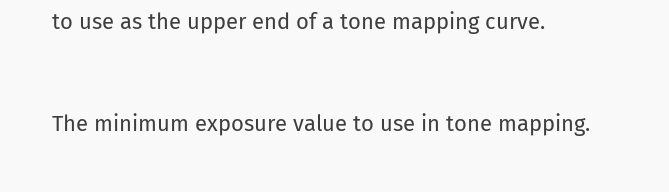to use as the upper end of a tone mapping curve.


The minimum exposure value to use in tone mapping.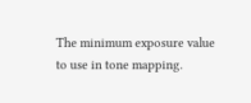The minimum exposure value to use in tone mapping.